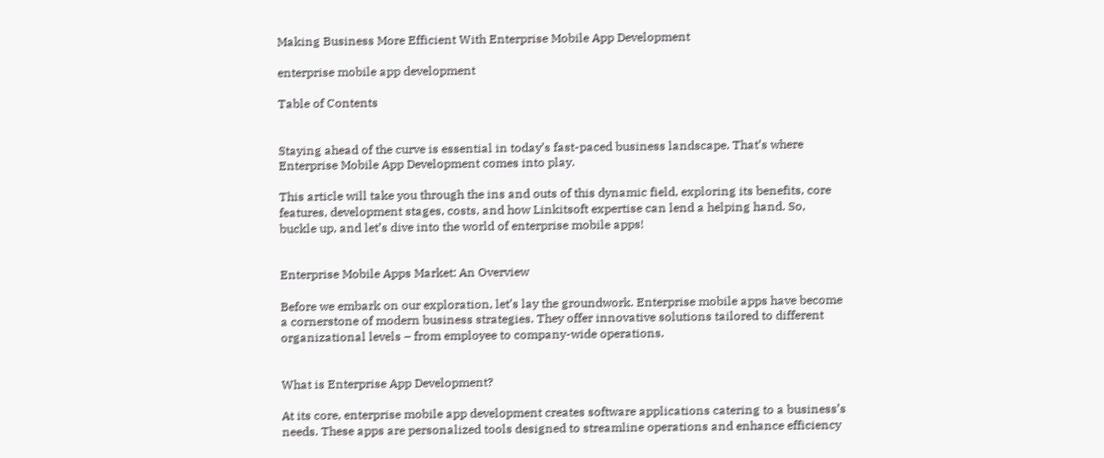Making Business More Efficient With Enterprise Mobile App Development

enterprise mobile app development

Table of Contents


Staying ahead of the curve is essential in today’s fast-paced business landscape. That’s where Enterprise Mobile App Development comes into play.

This article will take you through the ins and outs of this dynamic field, exploring its benefits, core features, development stages, costs, and how Linkitsoft expertise can lend a helping hand. So, buckle up, and let’s dive into the world of enterprise mobile apps!


Enterprise Mobile Apps Market: An Overview

Before we embark on our exploration, let’s lay the groundwork. Enterprise mobile apps have become a cornerstone of modern business strategies. They offer innovative solutions tailored to different organizational levels – from employee to company-wide operations.


What is Enterprise App Development?

At its core, enterprise mobile app development creates software applications catering to a business’s needs. These apps are personalized tools designed to streamline operations and enhance efficiency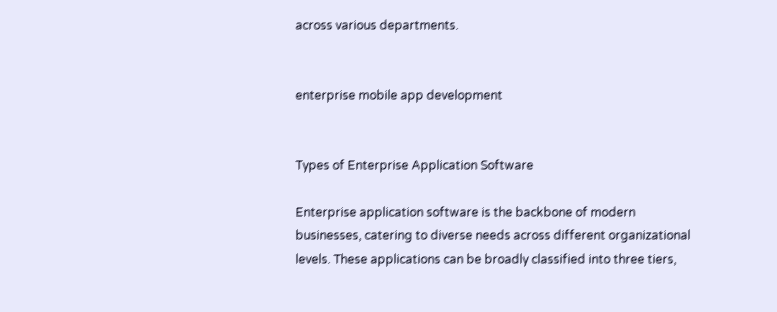across various departments.


enterprise mobile app development


Types of Enterprise Application Software

Enterprise application software is the backbone of modern businesses, catering to diverse needs across different organizational levels. These applications can be broadly classified into three tiers,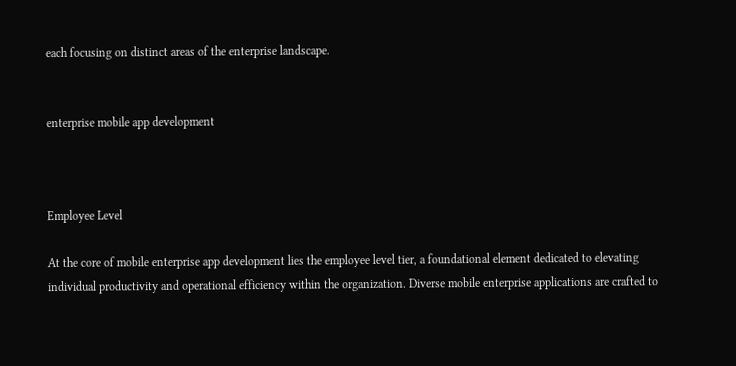each focusing on distinct areas of the enterprise landscape.


enterprise mobile app development



Employee Level

At the core of mobile enterprise app development lies the employee level tier, a foundational element dedicated to elevating individual productivity and operational efficiency within the organization. Diverse mobile enterprise applications are crafted to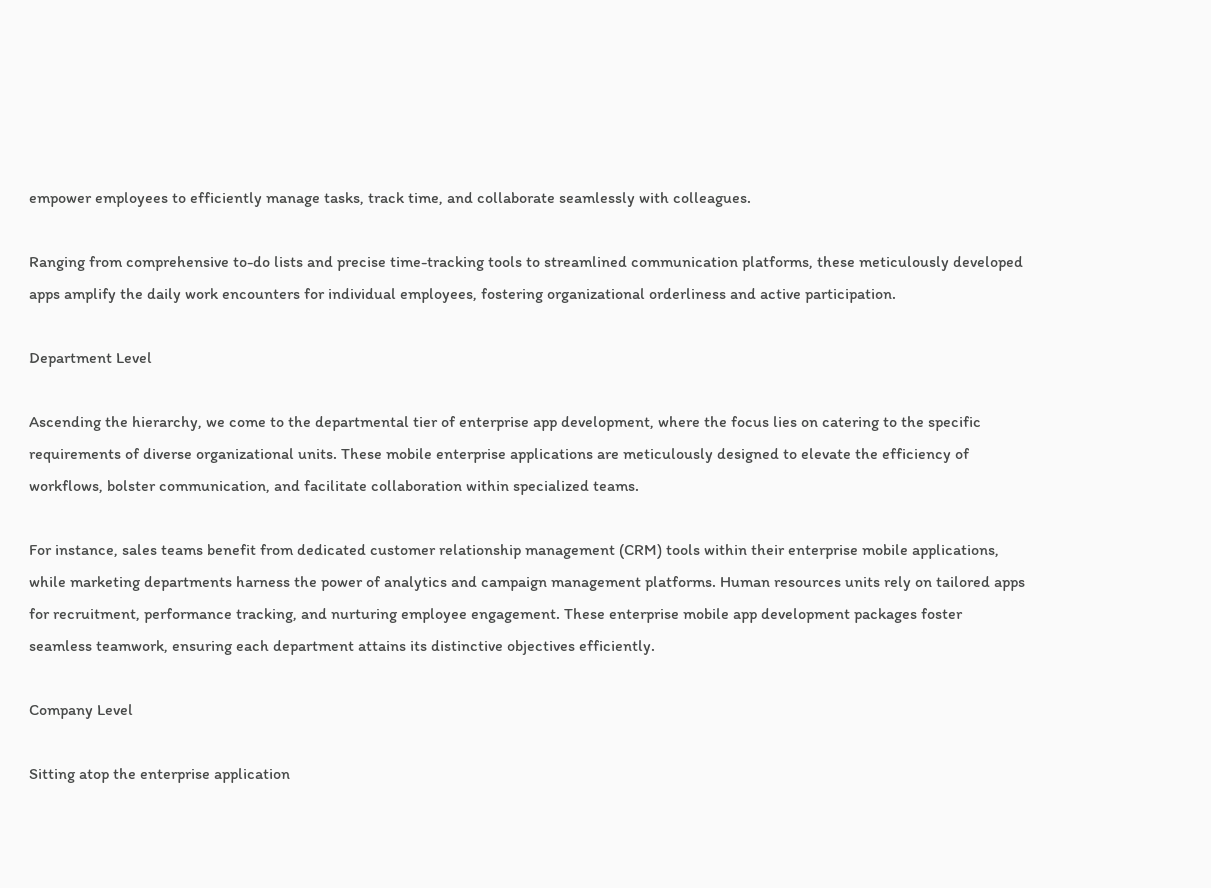empower employees to efficiently manage tasks, track time, and collaborate seamlessly with colleagues.

Ranging from comprehensive to-do lists and precise time-tracking tools to streamlined communication platforms, these meticulously developed apps amplify the daily work encounters for individual employees, fostering organizational orderliness and active participation.

Department Level

Ascending the hierarchy, we come to the departmental tier of enterprise app development, where the focus lies on catering to the specific requirements of diverse organizational units. These mobile enterprise applications are meticulously designed to elevate the efficiency of workflows, bolster communication, and facilitate collaboration within specialized teams.

For instance, sales teams benefit from dedicated customer relationship management (CRM) tools within their enterprise mobile applications, while marketing departments harness the power of analytics and campaign management platforms. Human resources units rely on tailored apps for recruitment, performance tracking, and nurturing employee engagement. These enterprise mobile app development packages foster seamless teamwork, ensuring each department attains its distinctive objectives efficiently.

Company Level

Sitting atop the enterprise application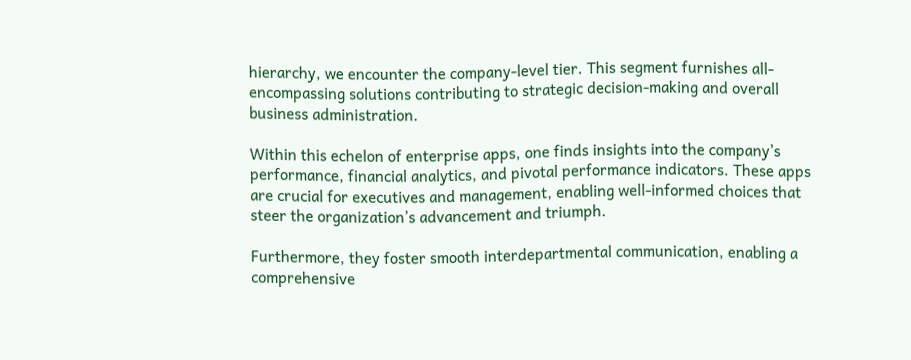hierarchy, we encounter the company-level tier. This segment furnishes all-encompassing solutions contributing to strategic decision-making and overall business administration.

Within this echelon of enterprise apps, one finds insights into the company’s performance, financial analytics, and pivotal performance indicators. These apps are crucial for executives and management, enabling well-informed choices that steer the organization’s advancement and triumph.

Furthermore, they foster smooth interdepartmental communication, enabling a comprehensive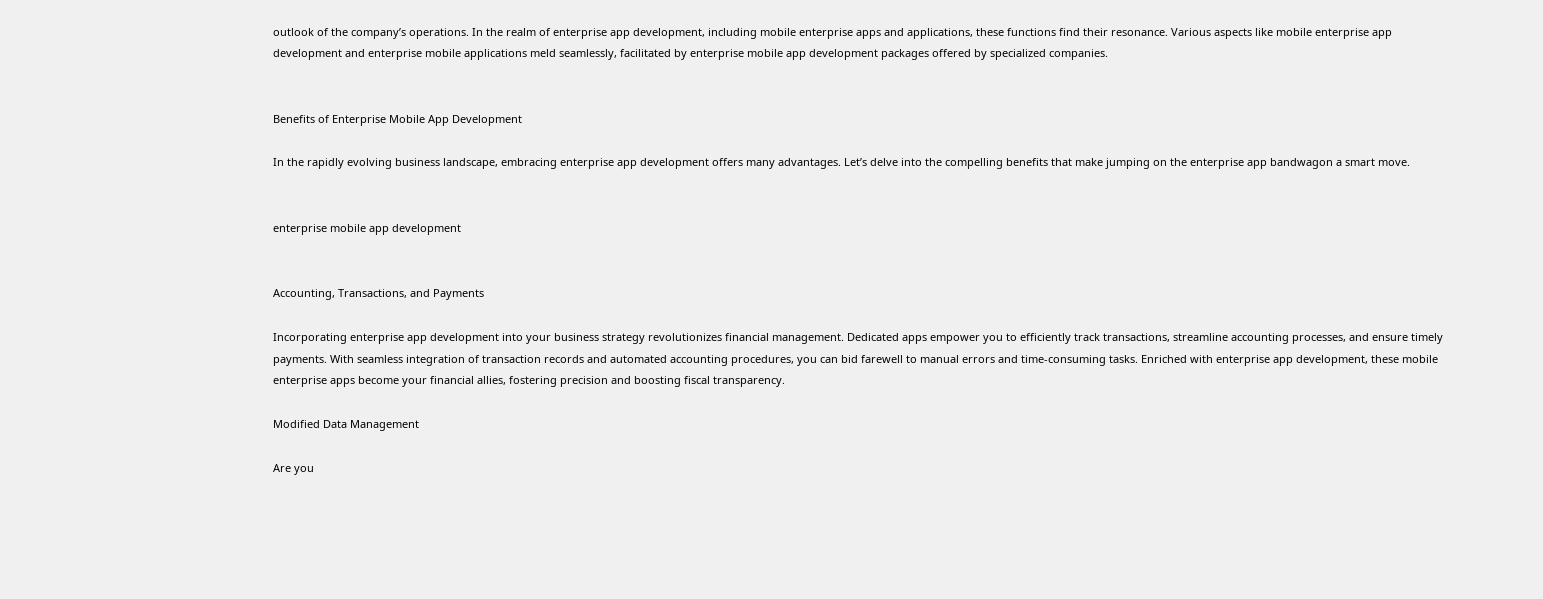outlook of the company’s operations. In the realm of enterprise app development, including mobile enterprise apps and applications, these functions find their resonance. Various aspects like mobile enterprise app development and enterprise mobile applications meld seamlessly, facilitated by enterprise mobile app development packages offered by specialized companies.


Benefits of Enterprise Mobile App Development

In the rapidly evolving business landscape, embracing enterprise app development offers many advantages. Let’s delve into the compelling benefits that make jumping on the enterprise app bandwagon a smart move.


enterprise mobile app development


Accounting, Transactions, and Payments

Incorporating enterprise app development into your business strategy revolutionizes financial management. Dedicated apps empower you to efficiently track transactions, streamline accounting processes, and ensure timely payments. With seamless integration of transaction records and automated accounting procedures, you can bid farewell to manual errors and time-consuming tasks. Enriched with enterprise app development, these mobile enterprise apps become your financial allies, fostering precision and boosting fiscal transparency.

Modified Data Management

Are you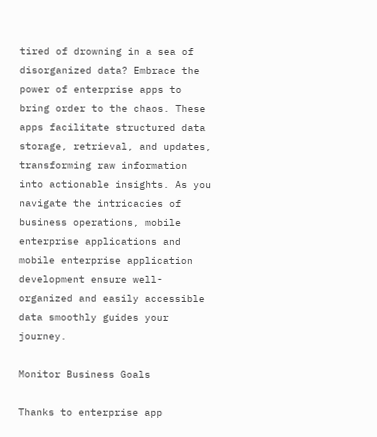tired of drowning in a sea of disorganized data? Embrace the power of enterprise apps to bring order to the chaos. These apps facilitate structured data storage, retrieval, and updates, transforming raw information into actionable insights. As you navigate the intricacies of business operations, mobile enterprise applications and mobile enterprise application development ensure well-organized and easily accessible data smoothly guides your journey.

Monitor Business Goals

Thanks to enterprise app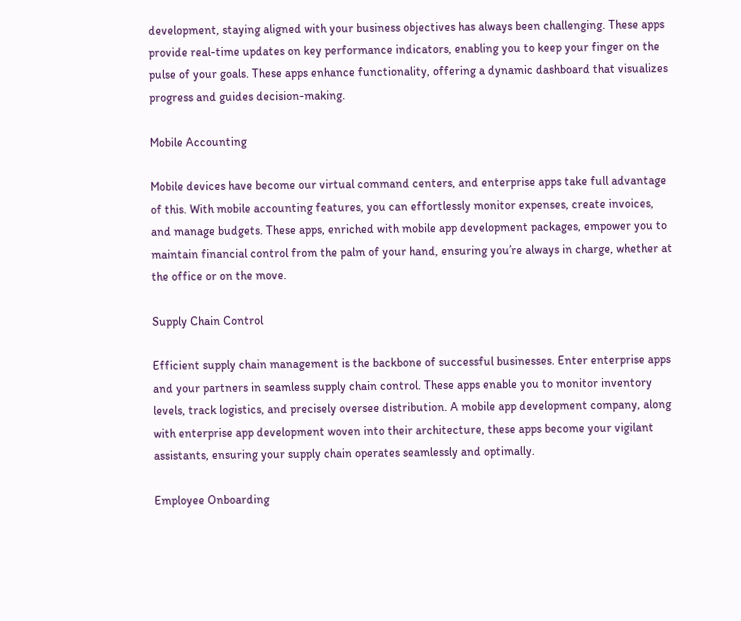development, staying aligned with your business objectives has always been challenging. These apps provide real-time updates on key performance indicators, enabling you to keep your finger on the pulse of your goals. These apps enhance functionality, offering a dynamic dashboard that visualizes progress and guides decision-making.

Mobile Accounting

Mobile devices have become our virtual command centers, and enterprise apps take full advantage of this. With mobile accounting features, you can effortlessly monitor expenses, create invoices, and manage budgets. These apps, enriched with mobile app development packages, empower you to maintain financial control from the palm of your hand, ensuring you’re always in charge, whether at the office or on the move.

Supply Chain Control

Efficient supply chain management is the backbone of successful businesses. Enter enterprise apps and your partners in seamless supply chain control. These apps enable you to monitor inventory levels, track logistics, and precisely oversee distribution. A mobile app development company, along with enterprise app development woven into their architecture, these apps become your vigilant assistants, ensuring your supply chain operates seamlessly and optimally.

Employee Onboarding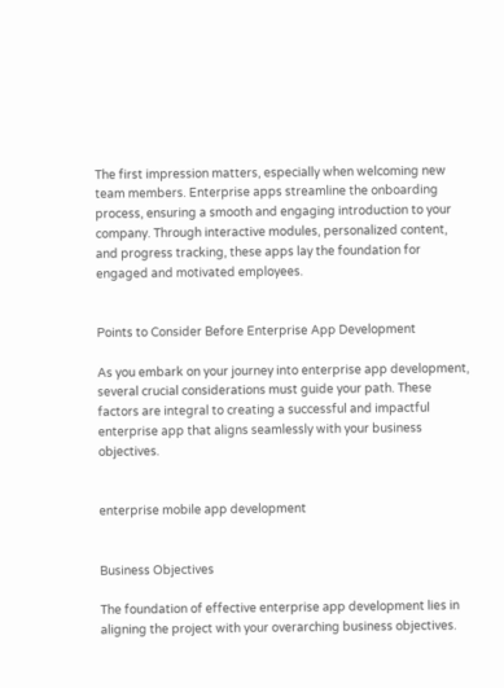The first impression matters, especially when welcoming new team members. Enterprise apps streamline the onboarding process, ensuring a smooth and engaging introduction to your company. Through interactive modules, personalized content, and progress tracking, these apps lay the foundation for engaged and motivated employees.


Points to Consider Before Enterprise App Development

As you embark on your journey into enterprise app development, several crucial considerations must guide your path. These factors are integral to creating a successful and impactful enterprise app that aligns seamlessly with your business objectives.


enterprise mobile app development


Business Objectives

The foundation of effective enterprise app development lies in aligning the project with your overarching business objectives.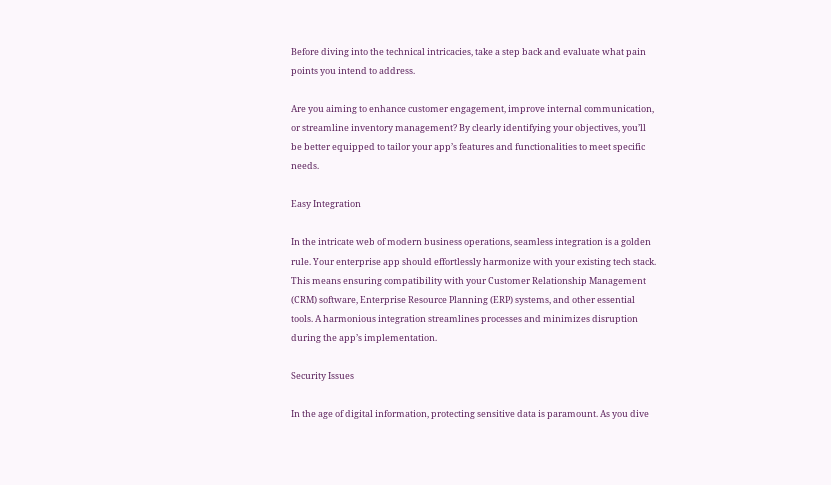Before diving into the technical intricacies, take a step back and evaluate what pain points you intend to address.

Are you aiming to enhance customer engagement, improve internal communication, or streamline inventory management? By clearly identifying your objectives, you’ll be better equipped to tailor your app’s features and functionalities to meet specific needs.

Easy Integration

In the intricate web of modern business operations, seamless integration is a golden rule. Your enterprise app should effortlessly harmonize with your existing tech stack. This means ensuring compatibility with your Customer Relationship Management (CRM) software, Enterprise Resource Planning (ERP) systems, and other essential tools. A harmonious integration streamlines processes and minimizes disruption during the app’s implementation.

Security Issues

In the age of digital information, protecting sensitive data is paramount. As you dive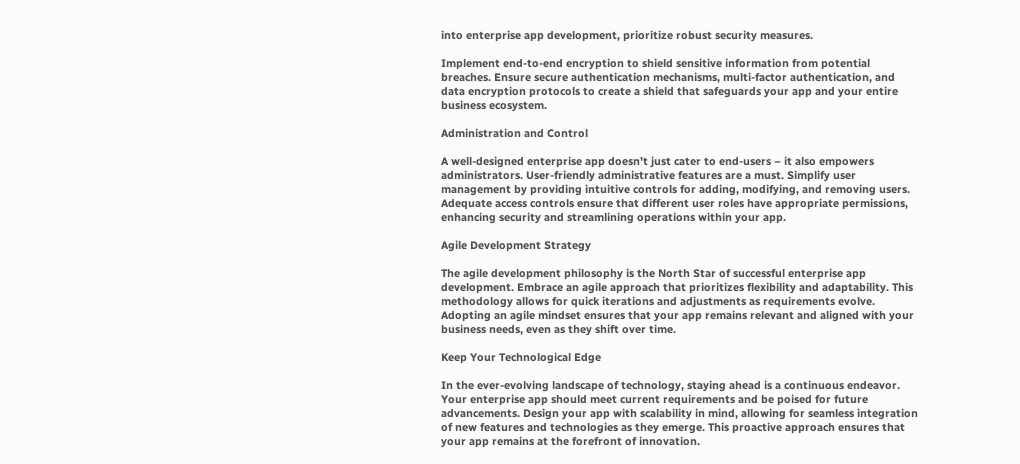into enterprise app development, prioritize robust security measures.

Implement end-to-end encryption to shield sensitive information from potential breaches. Ensure secure authentication mechanisms, multi-factor authentication, and data encryption protocols to create a shield that safeguards your app and your entire business ecosystem.

Administration and Control

A well-designed enterprise app doesn’t just cater to end-users – it also empowers administrators. User-friendly administrative features are a must. Simplify user management by providing intuitive controls for adding, modifying, and removing users. Adequate access controls ensure that different user roles have appropriate permissions, enhancing security and streamlining operations within your app.

Agile Development Strategy

The agile development philosophy is the North Star of successful enterprise app development. Embrace an agile approach that prioritizes flexibility and adaptability. This methodology allows for quick iterations and adjustments as requirements evolve. Adopting an agile mindset ensures that your app remains relevant and aligned with your business needs, even as they shift over time.

Keep Your Technological Edge

In the ever-evolving landscape of technology, staying ahead is a continuous endeavor. Your enterprise app should meet current requirements and be poised for future advancements. Design your app with scalability in mind, allowing for seamless integration of new features and technologies as they emerge. This proactive approach ensures that your app remains at the forefront of innovation.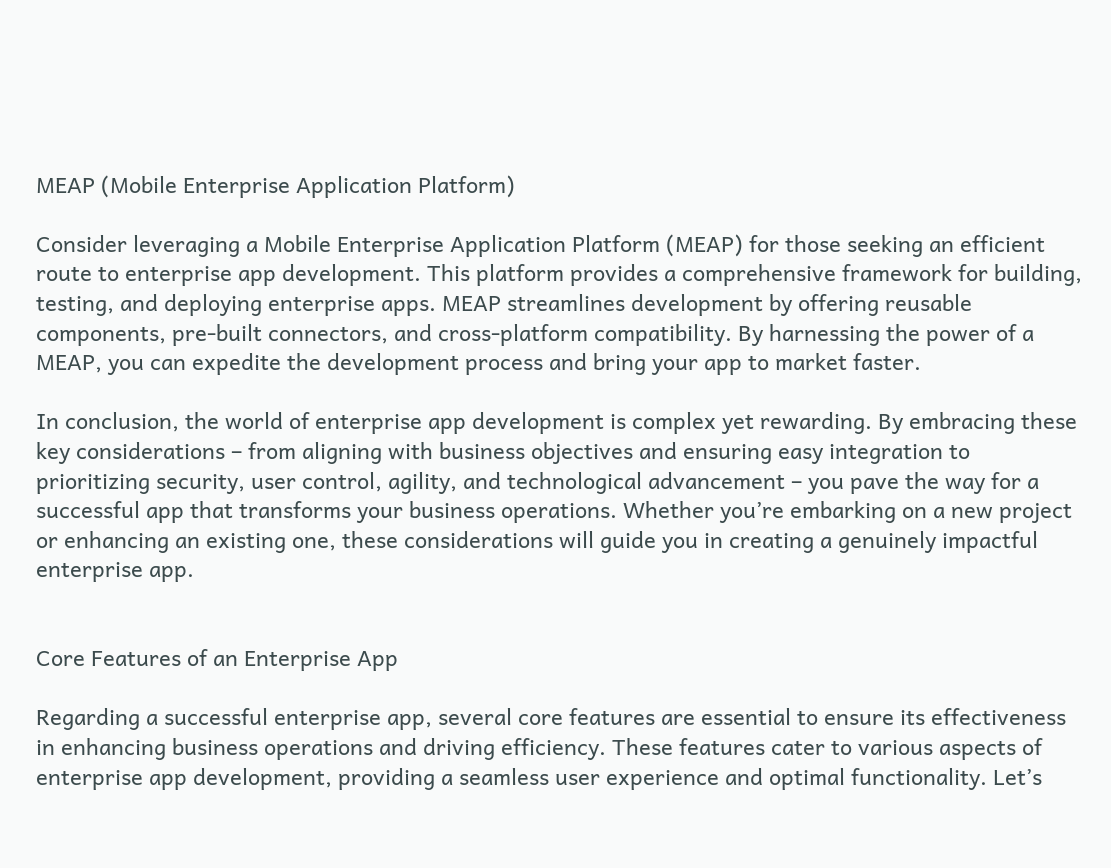MEAP (Mobile Enterprise Application Platform)

Consider leveraging a Mobile Enterprise Application Platform (MEAP) for those seeking an efficient route to enterprise app development. This platform provides a comprehensive framework for building, testing, and deploying enterprise apps. MEAP streamlines development by offering reusable components, pre-built connectors, and cross-platform compatibility. By harnessing the power of a MEAP, you can expedite the development process and bring your app to market faster.

In conclusion, the world of enterprise app development is complex yet rewarding. By embracing these key considerations – from aligning with business objectives and ensuring easy integration to prioritizing security, user control, agility, and technological advancement – you pave the way for a successful app that transforms your business operations. Whether you’re embarking on a new project or enhancing an existing one, these considerations will guide you in creating a genuinely impactful enterprise app.


Core Features of an Enterprise App

Regarding a successful enterprise app, several core features are essential to ensure its effectiveness in enhancing business operations and driving efficiency. These features cater to various aspects of enterprise app development, providing a seamless user experience and optimal functionality. Let’s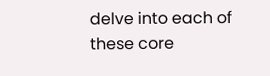delve into each of these core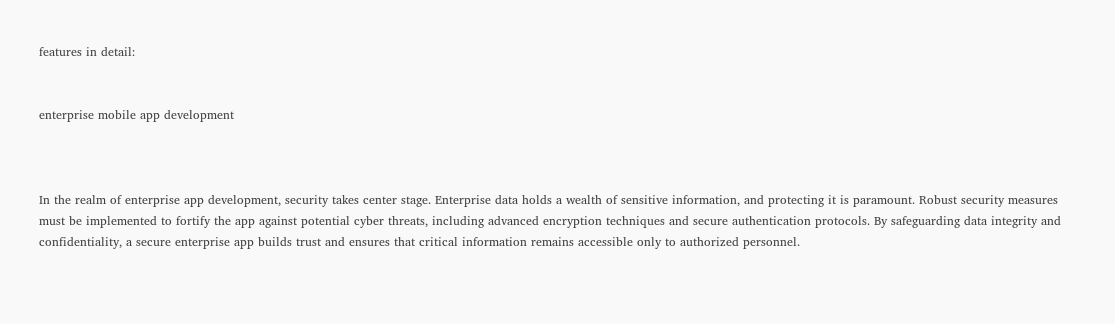features in detail:


enterprise mobile app development



In the realm of enterprise app development, security takes center stage. Enterprise data holds a wealth of sensitive information, and protecting it is paramount. Robust security measures must be implemented to fortify the app against potential cyber threats, including advanced encryption techniques and secure authentication protocols. By safeguarding data integrity and confidentiality, a secure enterprise app builds trust and ensures that critical information remains accessible only to authorized personnel.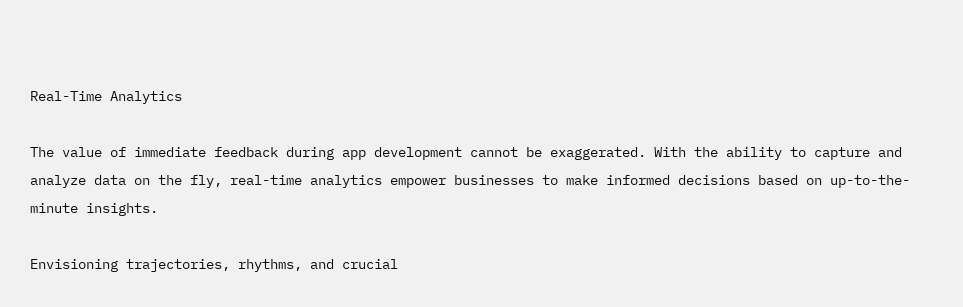Real-Time Analytics

The value of immediate feedback during app development cannot be exaggerated. With the ability to capture and analyze data on the fly, real-time analytics empower businesses to make informed decisions based on up-to-the-minute insights.

Envisioning trajectories, rhythms, and crucial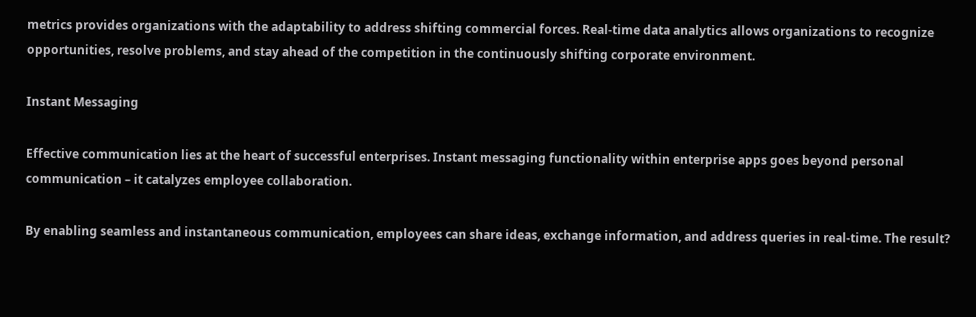metrics provides organizations with the adaptability to address shifting commercial forces. Real-time data analytics allows organizations to recognize opportunities, resolve problems, and stay ahead of the competition in the continuously shifting corporate environment.

Instant Messaging

Effective communication lies at the heart of successful enterprises. Instant messaging functionality within enterprise apps goes beyond personal communication – it catalyzes employee collaboration.

By enabling seamless and instantaneous communication, employees can share ideas, exchange information, and address queries in real-time. The result?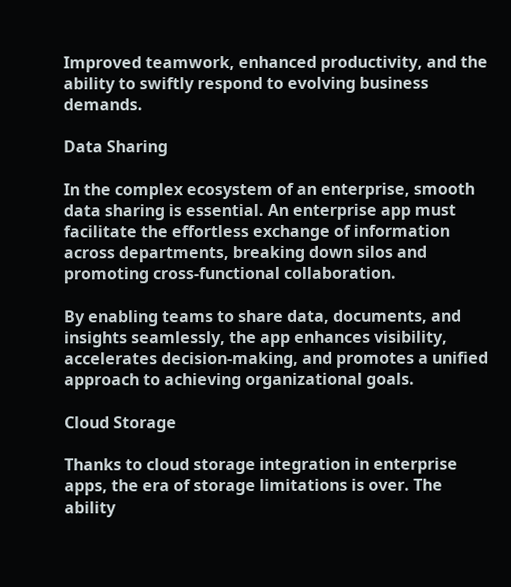Improved teamwork, enhanced productivity, and the ability to swiftly respond to evolving business demands.

Data Sharing

In the complex ecosystem of an enterprise, smooth data sharing is essential. An enterprise app must facilitate the effortless exchange of information across departments, breaking down silos and promoting cross-functional collaboration.

By enabling teams to share data, documents, and insights seamlessly, the app enhances visibility, accelerates decision-making, and promotes a unified approach to achieving organizational goals.

Cloud Storage

Thanks to cloud storage integration in enterprise apps, the era of storage limitations is over. The ability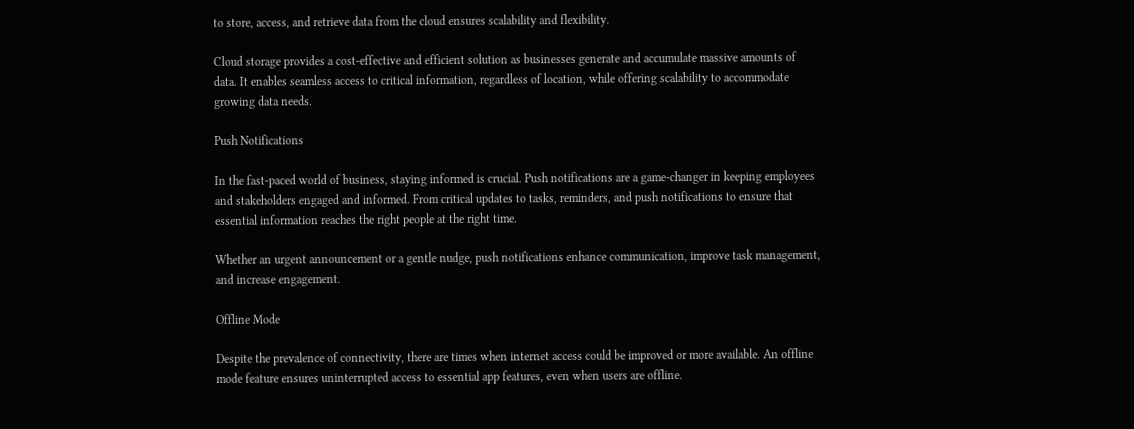to store, access, and retrieve data from the cloud ensures scalability and flexibility.

Cloud storage provides a cost-effective and efficient solution as businesses generate and accumulate massive amounts of data. It enables seamless access to critical information, regardless of location, while offering scalability to accommodate growing data needs.

Push Notifications

In the fast-paced world of business, staying informed is crucial. Push notifications are a game-changer in keeping employees and stakeholders engaged and informed. From critical updates to tasks, reminders, and push notifications to ensure that essential information reaches the right people at the right time.

Whether an urgent announcement or a gentle nudge, push notifications enhance communication, improve task management, and increase engagement.

Offline Mode

Despite the prevalence of connectivity, there are times when internet access could be improved or more available. An offline mode feature ensures uninterrupted access to essential app features, even when users are offline.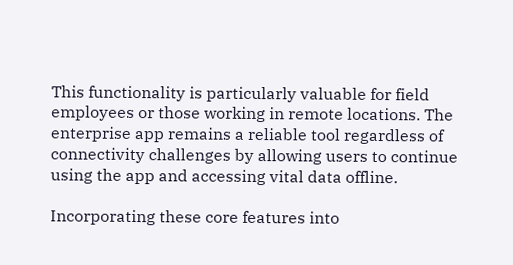This functionality is particularly valuable for field employees or those working in remote locations. The enterprise app remains a reliable tool regardless of connectivity challenges by allowing users to continue using the app and accessing vital data offline.

Incorporating these core features into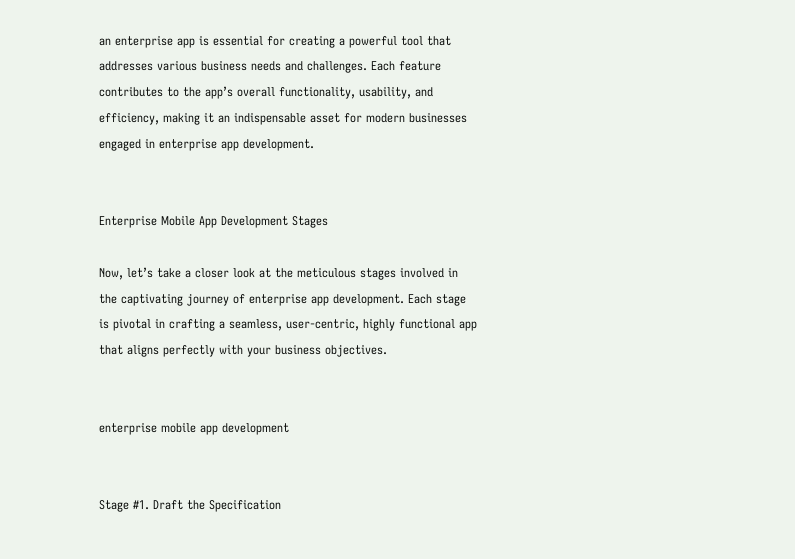an enterprise app is essential for creating a powerful tool that addresses various business needs and challenges. Each feature contributes to the app’s overall functionality, usability, and efficiency, making it an indispensable asset for modern businesses engaged in enterprise app development.


Enterprise Mobile App Development Stages

Now, let’s take a closer look at the meticulous stages involved in the captivating journey of enterprise app development. Each stage is pivotal in crafting a seamless, user-centric, highly functional app that aligns perfectly with your business objectives.


enterprise mobile app development


Stage #1. Draft the Specification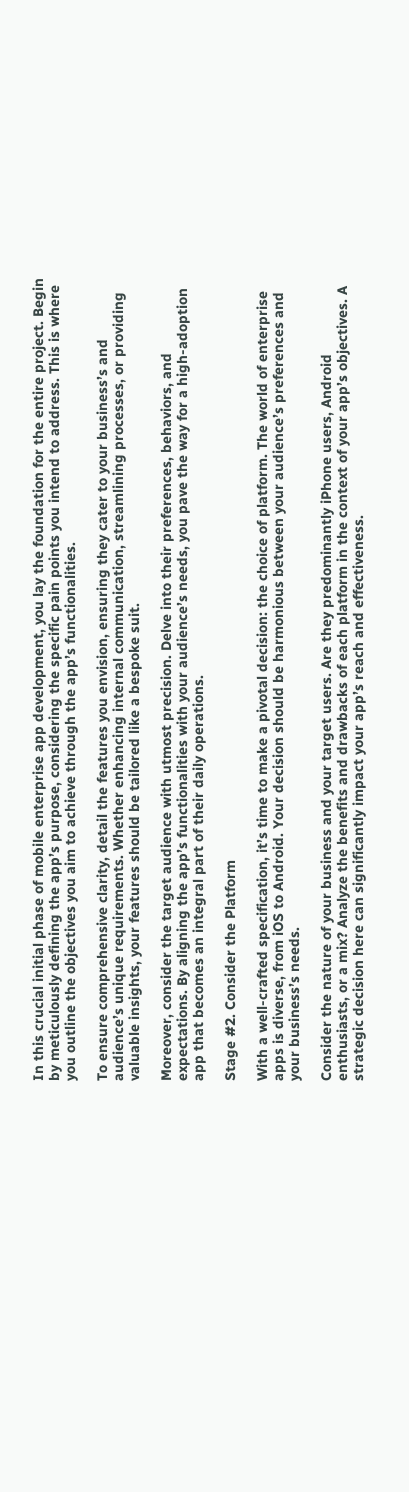In this crucial initial phase of mobile enterprise app development, you lay the foundation for the entire project. Begin by meticulously defining the app’s purpose, considering the specific pain points you intend to address. This is where you outline the objectives you aim to achieve through the app’s functionalities.

To ensure comprehensive clarity, detail the features you envision, ensuring they cater to your business’s and audience’s unique requirements. Whether enhancing internal communication, streamlining processes, or providing valuable insights, your features should be tailored like a bespoke suit.

Moreover, consider the target audience with utmost precision. Delve into their preferences, behaviors, and expectations. By aligning the app’s functionalities with your audience’s needs, you pave the way for a high-adoption app that becomes an integral part of their daily operations.

Stage #2. Consider the Platform

With a well-crafted specification, it’s time to make a pivotal decision: the choice of platform. The world of enterprise apps is diverse, from iOS to Android. Your decision should be harmonious between your audience’s preferences and your business’s needs.

Consider the nature of your business and your target users. Are they predominantly iPhone users, Android enthusiasts, or a mix? Analyze the benefits and drawbacks of each platform in the context of your app’s objectives. A strategic decision here can significantly impact your app’s reach and effectiveness.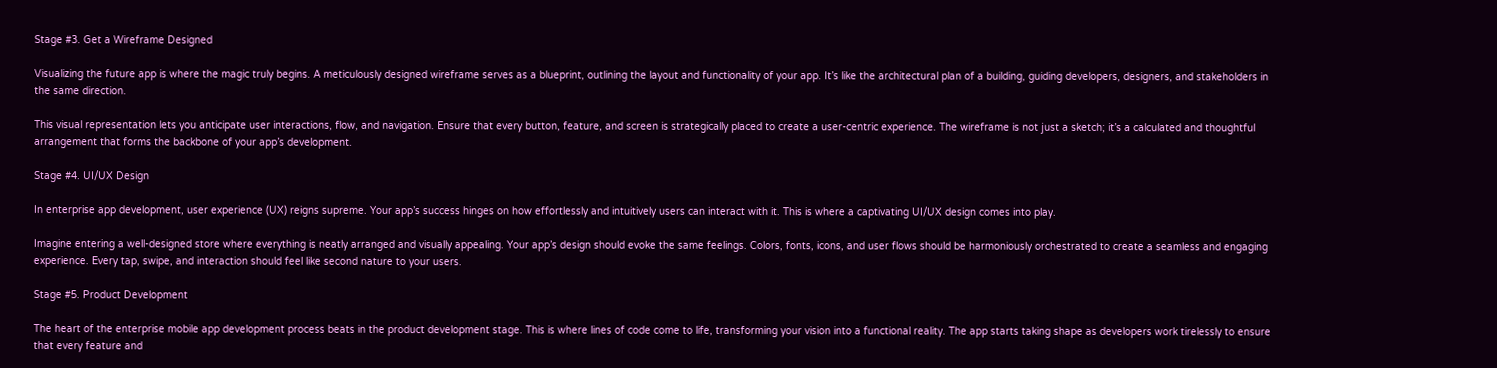Stage #3. Get a Wireframe Designed

Visualizing the future app is where the magic truly begins. A meticulously designed wireframe serves as a blueprint, outlining the layout and functionality of your app. It’s like the architectural plan of a building, guiding developers, designers, and stakeholders in the same direction.

This visual representation lets you anticipate user interactions, flow, and navigation. Ensure that every button, feature, and screen is strategically placed to create a user-centric experience. The wireframe is not just a sketch; it’s a calculated and thoughtful arrangement that forms the backbone of your app’s development.

Stage #4. UI/UX Design

In enterprise app development, user experience (UX) reigns supreme. Your app’s success hinges on how effortlessly and intuitively users can interact with it. This is where a captivating UI/UX design comes into play.

Imagine entering a well-designed store where everything is neatly arranged and visually appealing. Your app’s design should evoke the same feelings. Colors, fonts, icons, and user flows should be harmoniously orchestrated to create a seamless and engaging experience. Every tap, swipe, and interaction should feel like second nature to your users.

Stage #5. Product Development

The heart of the enterprise mobile app development process beats in the product development stage. This is where lines of code come to life, transforming your vision into a functional reality. The app starts taking shape as developers work tirelessly to ensure that every feature and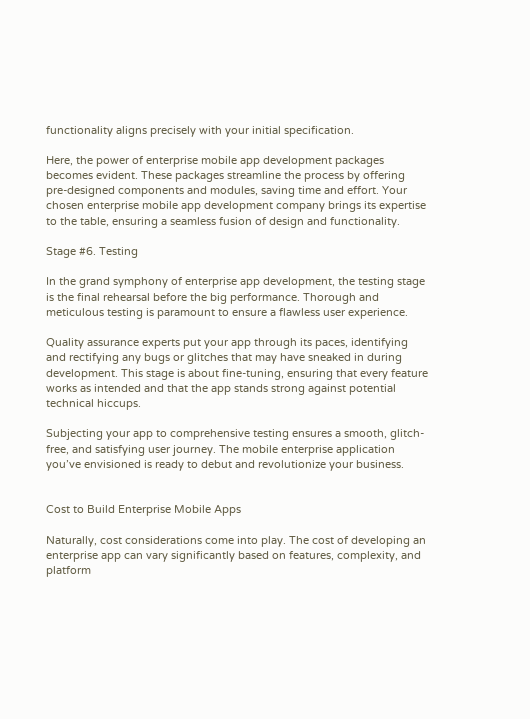functionality aligns precisely with your initial specification.

Here, the power of enterprise mobile app development packages becomes evident. These packages streamline the process by offering pre-designed components and modules, saving time and effort. Your chosen enterprise mobile app development company brings its expertise to the table, ensuring a seamless fusion of design and functionality.

Stage #6. Testing

In the grand symphony of enterprise app development, the testing stage is the final rehearsal before the big performance. Thorough and meticulous testing is paramount to ensure a flawless user experience.

Quality assurance experts put your app through its paces, identifying and rectifying any bugs or glitches that may have sneaked in during development. This stage is about fine-tuning, ensuring that every feature works as intended and that the app stands strong against potential technical hiccups.

Subjecting your app to comprehensive testing ensures a smooth, glitch-free, and satisfying user journey. The mobile enterprise application you’ve envisioned is ready to debut and revolutionize your business.


Cost to Build Enterprise Mobile Apps

Naturally, cost considerations come into play. The cost of developing an enterprise app can vary significantly based on features, complexity, and platform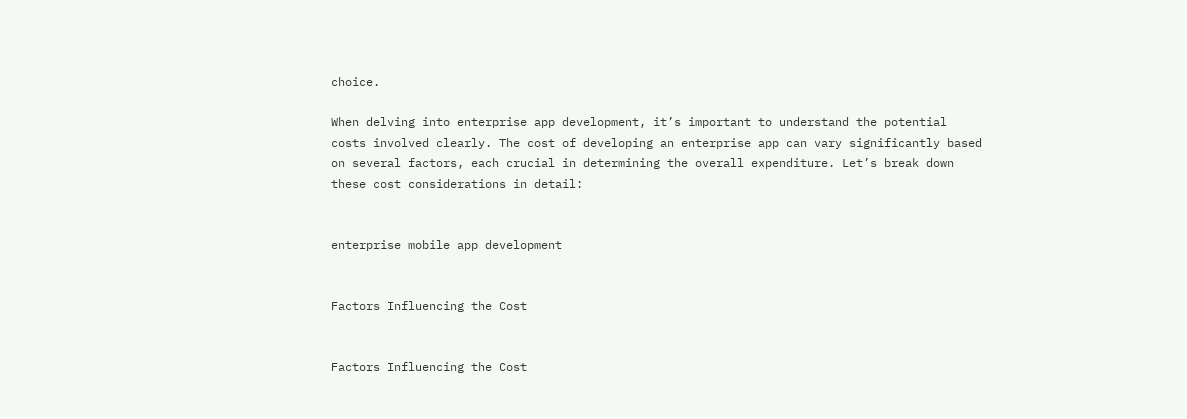choice.

When delving into enterprise app development, it’s important to understand the potential costs involved clearly. The cost of developing an enterprise app can vary significantly based on several factors, each crucial in determining the overall expenditure. Let’s break down these cost considerations in detail:


enterprise mobile app development


Factors Influencing the Cost


Factors Influencing the Cost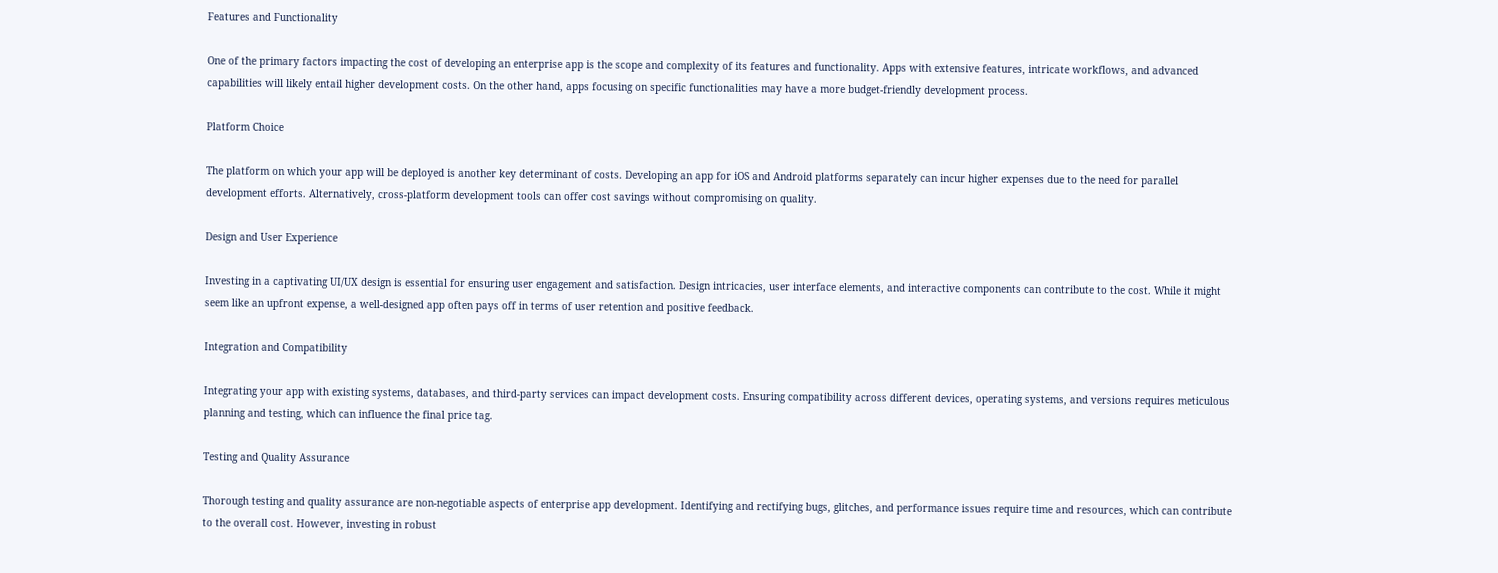Features and Functionality

One of the primary factors impacting the cost of developing an enterprise app is the scope and complexity of its features and functionality. Apps with extensive features, intricate workflows, and advanced capabilities will likely entail higher development costs. On the other hand, apps focusing on specific functionalities may have a more budget-friendly development process.

Platform Choice

The platform on which your app will be deployed is another key determinant of costs. Developing an app for iOS and Android platforms separately can incur higher expenses due to the need for parallel development efforts. Alternatively, cross-platform development tools can offer cost savings without compromising on quality.

Design and User Experience

Investing in a captivating UI/UX design is essential for ensuring user engagement and satisfaction. Design intricacies, user interface elements, and interactive components can contribute to the cost. While it might seem like an upfront expense, a well-designed app often pays off in terms of user retention and positive feedback.

Integration and Compatibility

Integrating your app with existing systems, databases, and third-party services can impact development costs. Ensuring compatibility across different devices, operating systems, and versions requires meticulous planning and testing, which can influence the final price tag.

Testing and Quality Assurance

Thorough testing and quality assurance are non-negotiable aspects of enterprise app development. Identifying and rectifying bugs, glitches, and performance issues require time and resources, which can contribute to the overall cost. However, investing in robust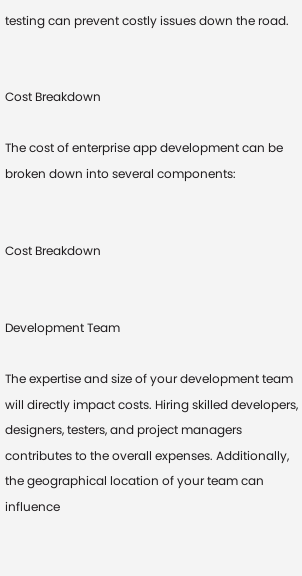testing can prevent costly issues down the road.


Cost Breakdown

The cost of enterprise app development can be broken down into several components:


Cost Breakdown


Development Team

The expertise and size of your development team will directly impact costs. Hiring skilled developers, designers, testers, and project managers contributes to the overall expenses. Additionally, the geographical location of your team can influence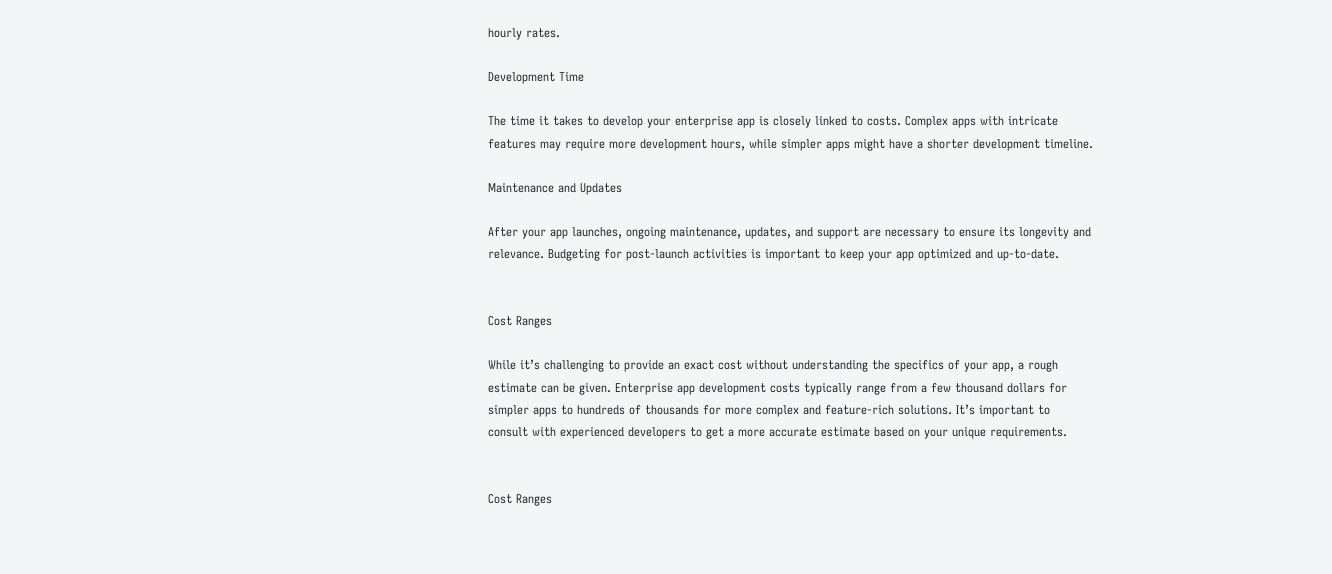hourly rates.

Development Time

The time it takes to develop your enterprise app is closely linked to costs. Complex apps with intricate features may require more development hours, while simpler apps might have a shorter development timeline.

Maintenance and Updates

After your app launches, ongoing maintenance, updates, and support are necessary to ensure its longevity and relevance. Budgeting for post-launch activities is important to keep your app optimized and up-to-date.


Cost Ranges

While it’s challenging to provide an exact cost without understanding the specifics of your app, a rough estimate can be given. Enterprise app development costs typically range from a few thousand dollars for simpler apps to hundreds of thousands for more complex and feature-rich solutions. It’s important to consult with experienced developers to get a more accurate estimate based on your unique requirements.


Cost Ranges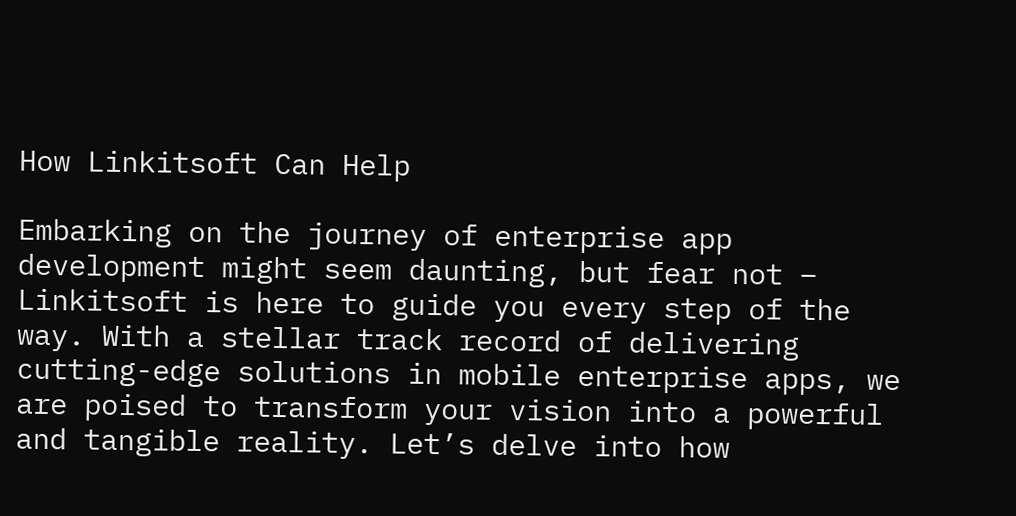How Linkitsoft Can Help

Embarking on the journey of enterprise app development might seem daunting, but fear not – Linkitsoft is here to guide you every step of the way. With a stellar track record of delivering cutting-edge solutions in mobile enterprise apps, we are poised to transform your vision into a powerful and tangible reality. Let’s delve into how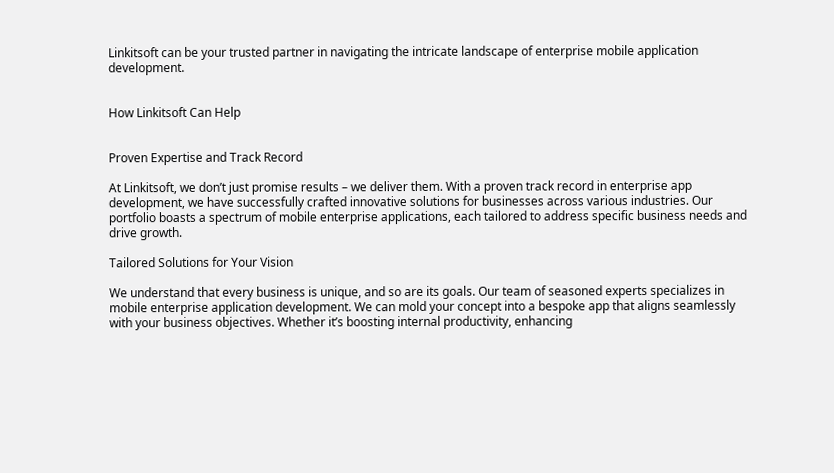Linkitsoft can be your trusted partner in navigating the intricate landscape of enterprise mobile application development.


How Linkitsoft Can Help


Proven Expertise and Track Record

At Linkitsoft, we don’t just promise results – we deliver them. With a proven track record in enterprise app development, we have successfully crafted innovative solutions for businesses across various industries. Our portfolio boasts a spectrum of mobile enterprise applications, each tailored to address specific business needs and drive growth.

Tailored Solutions for Your Vision

We understand that every business is unique, and so are its goals. Our team of seasoned experts specializes in mobile enterprise application development. We can mold your concept into a bespoke app that aligns seamlessly with your business objectives. Whether it’s boosting internal productivity, enhancing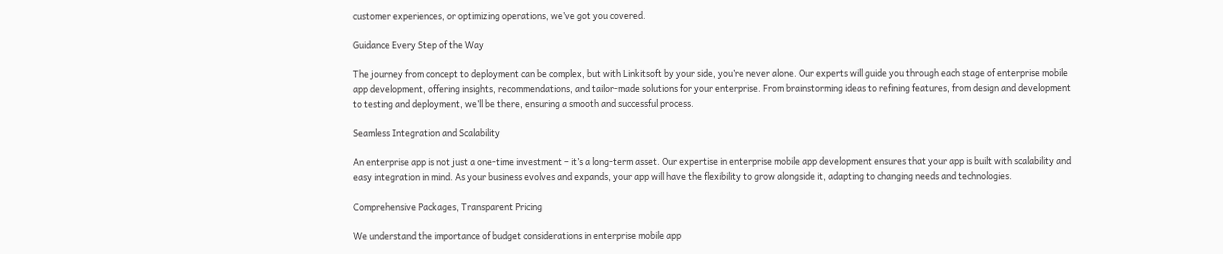customer experiences, or optimizing operations, we’ve got you covered.

Guidance Every Step of the Way

The journey from concept to deployment can be complex, but with Linkitsoft by your side, you’re never alone. Our experts will guide you through each stage of enterprise mobile app development, offering insights, recommendations, and tailor-made solutions for your enterprise. From brainstorming ideas to refining features, from design and development to testing and deployment, we’ll be there, ensuring a smooth and successful process.

Seamless Integration and Scalability

An enterprise app is not just a one-time investment – it’s a long-term asset. Our expertise in enterprise mobile app development ensures that your app is built with scalability and easy integration in mind. As your business evolves and expands, your app will have the flexibility to grow alongside it, adapting to changing needs and technologies.

Comprehensive Packages, Transparent Pricing

We understand the importance of budget considerations in enterprise mobile app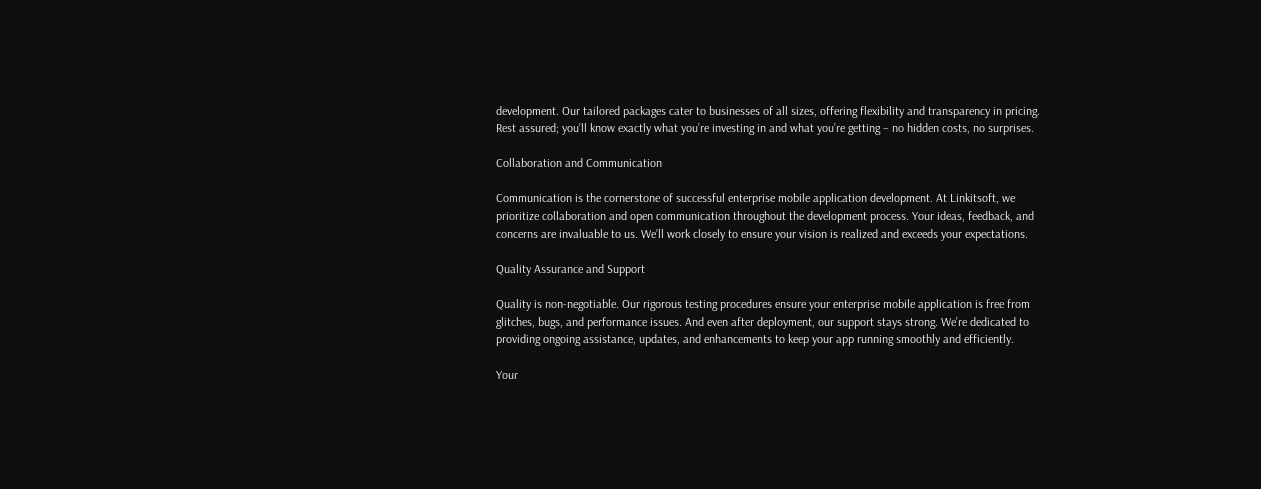development. Our tailored packages cater to businesses of all sizes, offering flexibility and transparency in pricing. Rest assured; you’ll know exactly what you’re investing in and what you’re getting – no hidden costs, no surprises.

Collaboration and Communication

Communication is the cornerstone of successful enterprise mobile application development. At Linkitsoft, we prioritize collaboration and open communication throughout the development process. Your ideas, feedback, and concerns are invaluable to us. We’ll work closely to ensure your vision is realized and exceeds your expectations.

Quality Assurance and Support

Quality is non-negotiable. Our rigorous testing procedures ensure your enterprise mobile application is free from glitches, bugs, and performance issues. And even after deployment, our support stays strong. We’re dedicated to providing ongoing assistance, updates, and enhancements to keep your app running smoothly and efficiently.

Your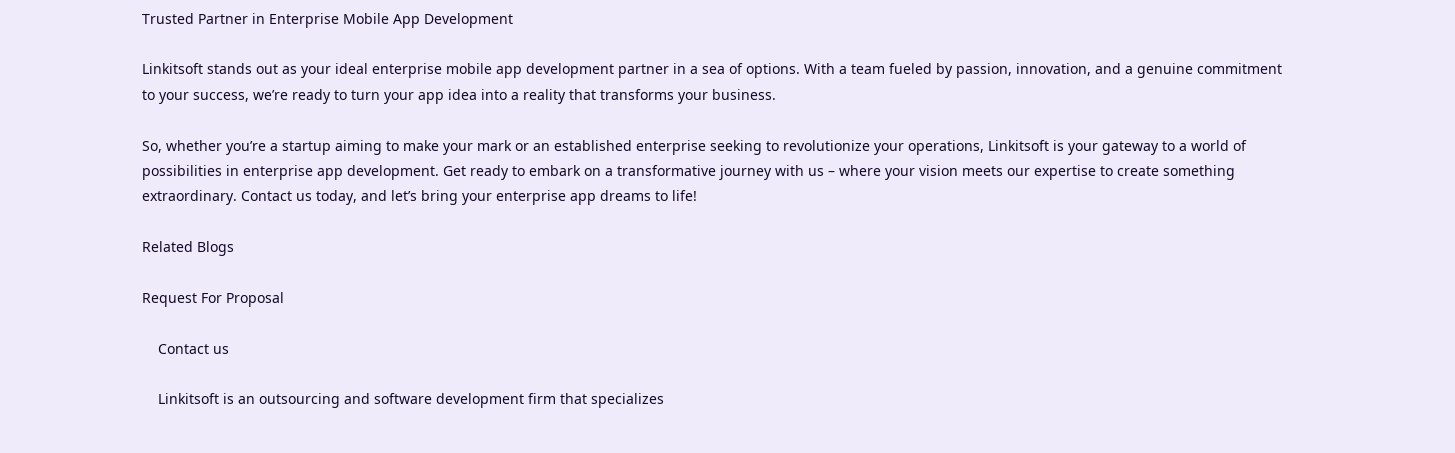Trusted Partner in Enterprise Mobile App Development

Linkitsoft stands out as your ideal enterprise mobile app development partner in a sea of options. With a team fueled by passion, innovation, and a genuine commitment to your success, we’re ready to turn your app idea into a reality that transforms your business.

So, whether you’re a startup aiming to make your mark or an established enterprise seeking to revolutionize your operations, Linkitsoft is your gateway to a world of possibilities in enterprise app development. Get ready to embark on a transformative journey with us – where your vision meets our expertise to create something extraordinary. Contact us today, and let’s bring your enterprise app dreams to life!

Related Blogs

Request For Proposal

    Contact us

    Linkitsoft is an outsourcing and software development firm that specializes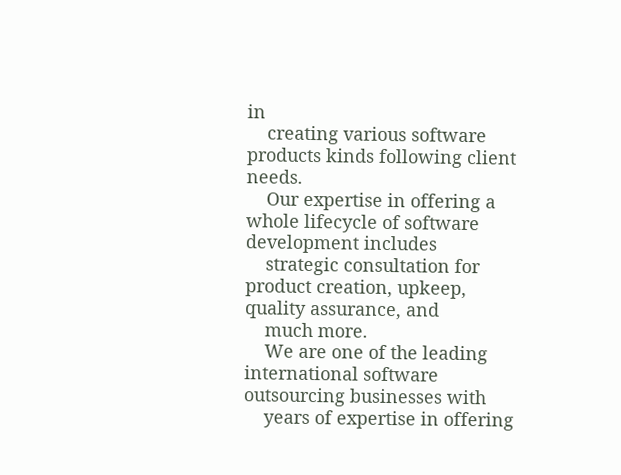in
    creating various software products kinds following client needs.
    Our expertise in offering a whole lifecycle of software development includes
    strategic consultation for product creation, upkeep, quality assurance, and
    much more.
    We are one of the leading international software outsourcing businesses with
    years of expertise in offering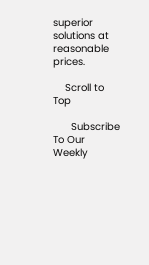superior solutions at reasonable prices.

    Scroll to Top

      Subscribe To Our Weekly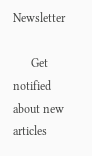Newsletter

      Get notified about new articles